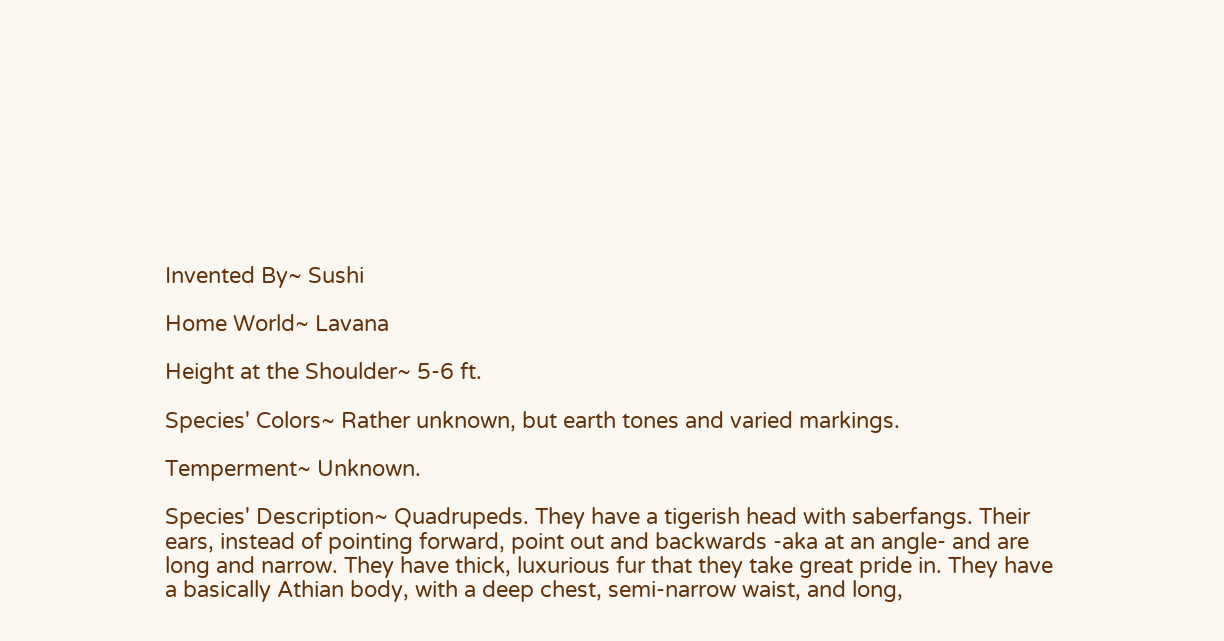Invented By~ Sushi

Home World~ Lavana

Height at the Shoulder~ 5-6 ft.

Species' Colors~ Rather unknown, but earth tones and varied markings.

Temperment~ Unknown.

Species' Description~ Quadrupeds. They have a tigerish head with saberfangs. Their ears, instead of pointing forward, point out and backwards -aka at an angle- and are long and narrow. They have thick, luxurious fur that they take great pride in. They have a basically Athian body, with a deep chest, semi-narrow waist, and long,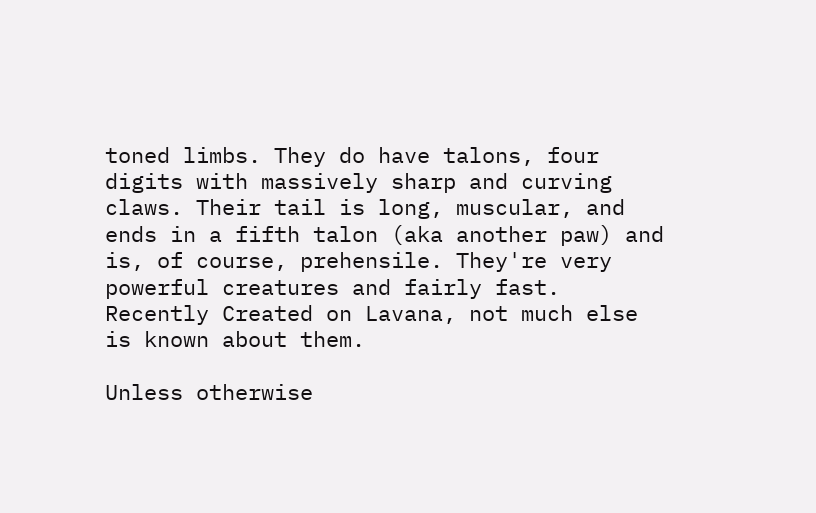toned limbs. They do have talons, four digits with massively sharp and curving claws. Their tail is long, muscular, and ends in a fifth talon (aka another paw) and is, of course, prehensile. They're very powerful creatures and fairly fast. Recently Created on Lavana, not much else is known about them.

Unless otherwise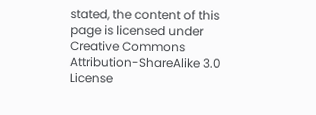stated, the content of this page is licensed under Creative Commons Attribution-ShareAlike 3.0 License